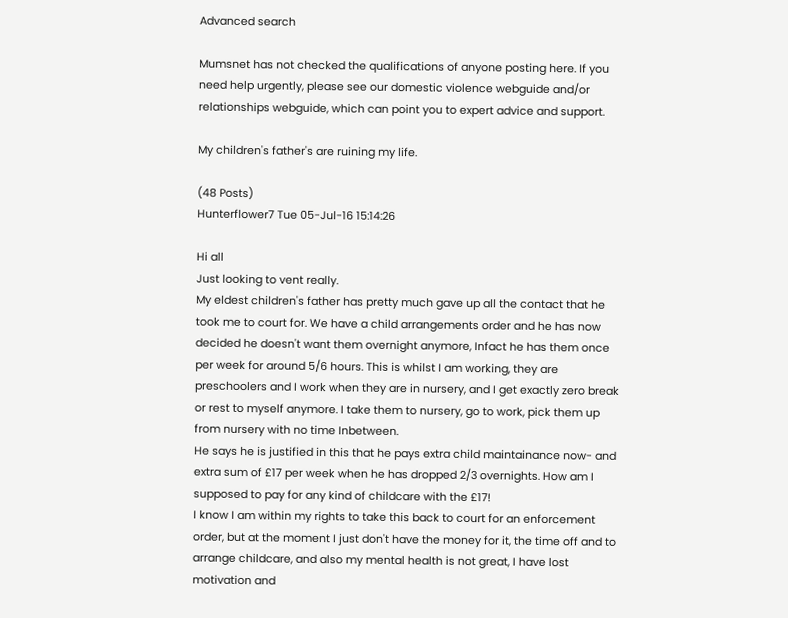Advanced search

Mumsnet has not checked the qualifications of anyone posting here. If you need help urgently, please see our domestic violence webguide and/or relationships webguide, which can point you to expert advice and support.

My children's father's are ruining my life.

(48 Posts)
Hunterflower7 Tue 05-Jul-16 15:14:26

Hi all
Just looking to vent really.
My eldest children's father has pretty much gave up all the contact that he took me to court for. We have a child arrangements order and he has now decided he doesn't want them overnight anymore, Infact he has them once per week for around 5/6 hours. This is whilst I am working, they are preschoolers and I work when they are in nursery, and I get exactly zero break or rest to myself anymore. I take them to nursery, go to work, pick them up from nursery with no time Inbetween.
He says he is justified in this that he pays extra child maintainance now- and extra sum of £17 per week when he has dropped 2/3 overnights. How am I supposed to pay for any kind of childcare with the £17!
I know I am within my rights to take this back to court for an enforcement order, but at the moment I just don't have the money for it, the time off and to arrange childcare, and also my mental health is not great, I have lost motivation and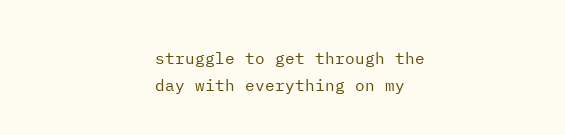struggle to get through the day with everything on my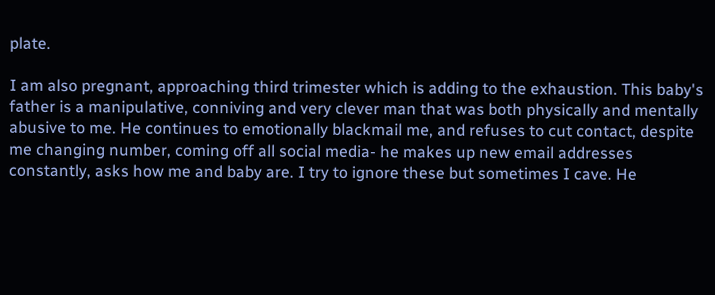plate.

I am also pregnant, approaching third trimester which is adding to the exhaustion. This baby's father is a manipulative, conniving and very clever man that was both physically and mentally abusive to me. He continues to emotionally blackmail me, and refuses to cut contact, despite me changing number, coming off all social media- he makes up new email addresses constantly, asks how me and baby are. I try to ignore these but sometimes I cave. He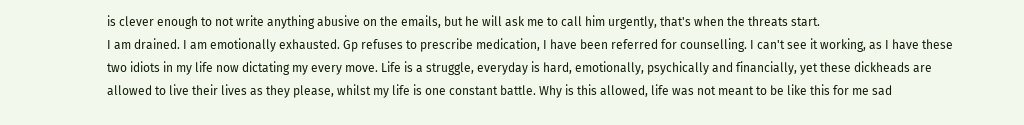is clever enough to not write anything abusive on the emails, but he will ask me to call him urgently, that's when the threats start.
I am drained. I am emotionally exhausted. Gp refuses to prescribe medication, I have been referred for counselling. I can't see it working, as I have these two idiots in my life now dictating my every move. Life is a struggle, everyday is hard, emotionally, psychically and financially, yet these dickheads are allowed to live their lives as they please, whilst my life is one constant battle. Why is this allowed, life was not meant to be like this for me sad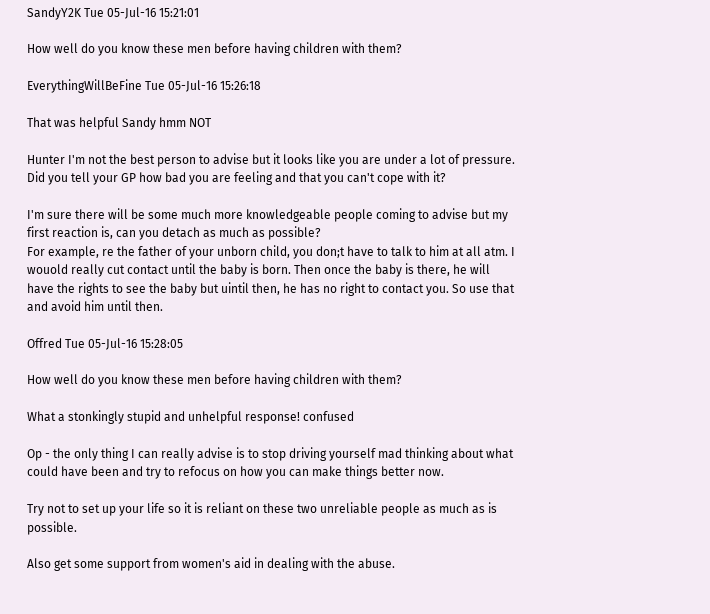SandyY2K Tue 05-Jul-16 15:21:01

How well do you know these men before having children with them?

EverythingWillBeFine Tue 05-Jul-16 15:26:18

That was helpful Sandy hmm NOT

Hunter I'm not the best person to advise but it looks like you are under a lot of pressure. Did you tell your GP how bad you are feeling and that you can't cope with it?

I'm sure there will be some much more knowledgeable people coming to advise but my first reaction is, can you detach as much as possible?
For example, re the father of your unborn child, you don;t have to talk to him at all atm. I wouold really cut contact until the baby is born. Then once the baby is there, he will have the rights to see the baby but uintil then, he has no right to contact you. So use that and avoid him until then.

Offred Tue 05-Jul-16 15:28:05

How well do you know these men before having children with them?

What a stonkingly stupid and unhelpful response! confused

Op - the only thing I can really advise is to stop driving yourself mad thinking about what could have been and try to refocus on how you can make things better now.

Try not to set up your life so it is reliant on these two unreliable people as much as is possible.

Also get some support from women's aid in dealing with the abuse.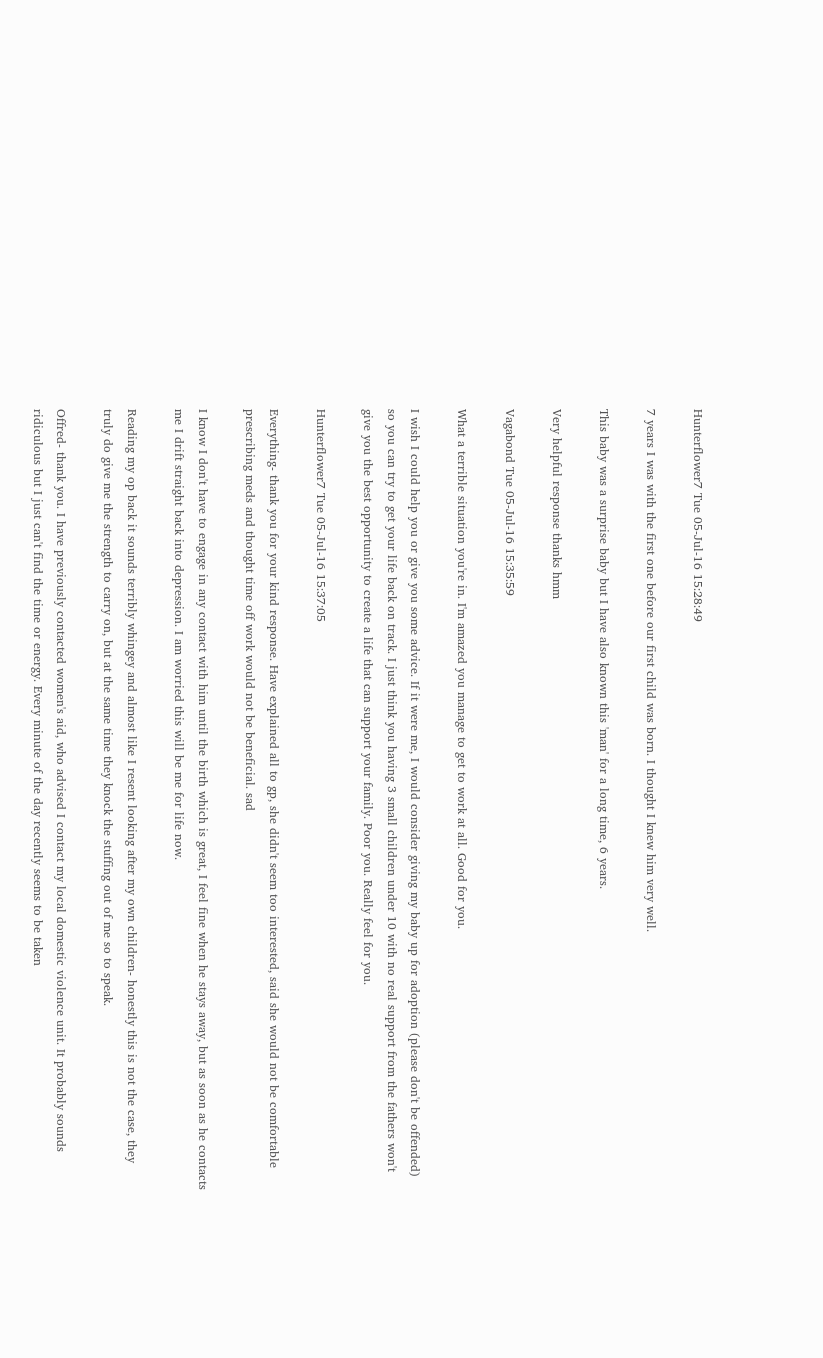Hunterflower7 Tue 05-Jul-16 15:28:49

7 years I was with the first one before our first child was born. I thought I knew him very well.

This baby was a surprise baby but I have also known this 'man' for a long time, 6 years.

Very helpful response thanks hmm

Vagabond Tue 05-Jul-16 15:35:59

What a terrible situation you're in. I'm amazed you manage to get to work at all. Good for you.

I wish I could help you or give you some advice. If it were me, I would consider giving my baby up for adoption (please don't be offended) so you can try to get your life back on track. I just think you having 3 small children under 10 with no real support from the fathers won't give you the best opportunity to create a life that can support your family. Poor you. Really feel for you.

Hunterflower7 Tue 05-Jul-16 15:37:05

Everything- thank you for your kind response. Have explained all to gp, she didn't seem too interested, said she would not be comfortable prescribing meds and thought time off work would not be beneficial. sad

I know I don't have to engage in any contact with him until the birth which is great, I feel fine when he stays away, but as soon as he contacts me I drift straight back into depression. I am worried this will be me for life now.

Reading my op back it sounds terribly whingey and almost like I resent looking after my own children- honestly this is not the case, they truly do give me the strength to carry on, but at the same time they knock the stuffing out of me so to speak.

Offred- thank you. I have previously contacted women's aid, who advised I contact my local domestic violence unit. It probably sounds ridiculous but I just can't find the time or energy. Every minute of the day recently seems to be taken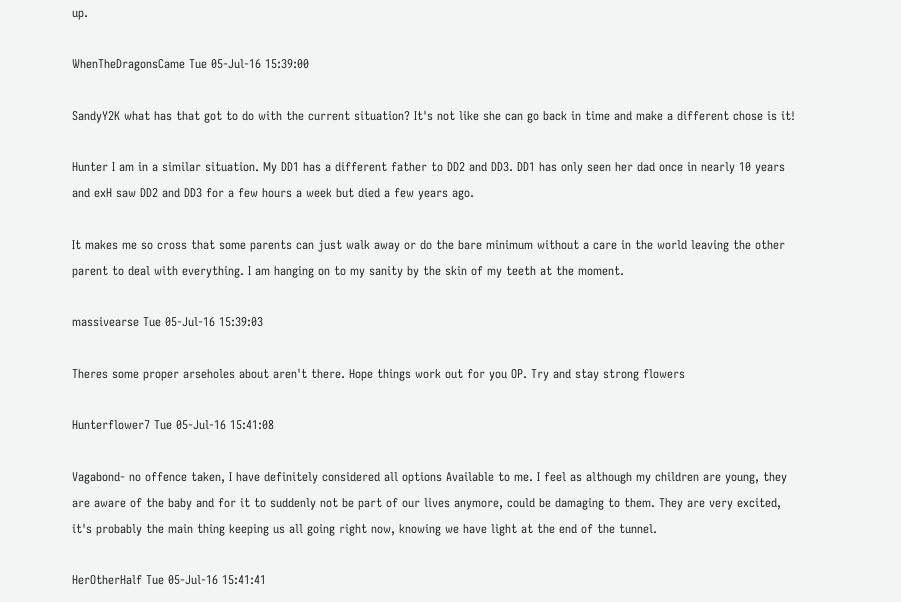up.

WhenTheDragonsCame Tue 05-Jul-16 15:39:00

SandyY2K what has that got to do with the current situation? It's not like she can go back in time and make a different chose is it!

Hunter I am in a similar situation. My DD1 has a different father to DD2 and DD3. DD1 has only seen her dad once in nearly 10 years and exH saw DD2 and DD3 for a few hours a week but died a few years ago.

It makes me so cross that some parents can just walk away or do the bare minimum without a care in the world leaving the other parent to deal with everything. I am hanging on to my sanity by the skin of my teeth at the moment.

massivearse Tue 05-Jul-16 15:39:03

Theres some proper arseholes about aren't there. Hope things work out for you OP. Try and stay strong flowers

Hunterflower7 Tue 05-Jul-16 15:41:08

Vagabond- no offence taken, I have definitely considered all options Available to me. I feel as although my children are young, they are aware of the baby and for it to suddenly not be part of our lives anymore, could be damaging to them. They are very excited, it's probably the main thing keeping us all going right now, knowing we have light at the end of the tunnel.

HerOtherHalf Tue 05-Jul-16 15:41:41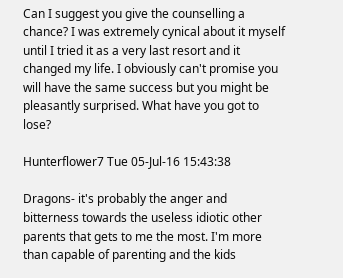Can I suggest you give the counselling a chance? I was extremely cynical about it myself until I tried it as a very last resort and it changed my life. I obviously can't promise you will have the same success but you might be pleasantly surprised. What have you got to lose?

Hunterflower7 Tue 05-Jul-16 15:43:38

Dragons- it's probably the anger and bitterness towards the useless idiotic other parents that gets to me the most. I'm more than capable of parenting and the kids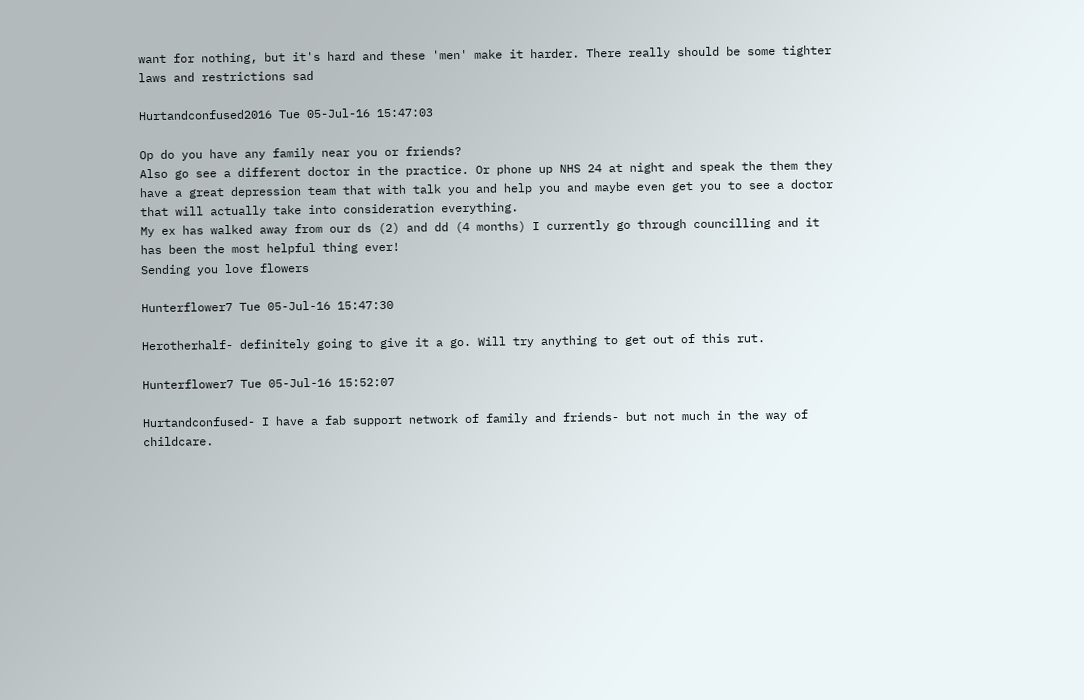want for nothing, but it's hard and these 'men' make it harder. There really should be some tighter laws and restrictions sad

Hurtandconfused2016 Tue 05-Jul-16 15:47:03

Op do you have any family near you or friends?
Also go see a different doctor in the practice. Or phone up NHS 24 at night and speak the them they have a great depression team that with talk you and help you and maybe even get you to see a doctor that will actually take into consideration everything.
My ex has walked away from our ds (2) and dd (4 months) I currently go through councilling and it has been the most helpful thing ever!
Sending you love flowers

Hunterflower7 Tue 05-Jul-16 15:47:30

Herotherhalf- definitely going to give it a go. Will try anything to get out of this rut.

Hunterflower7 Tue 05-Jul-16 15:52:07

Hurtandconfused- I have a fab support network of family and friends- but not much in the way of childcare.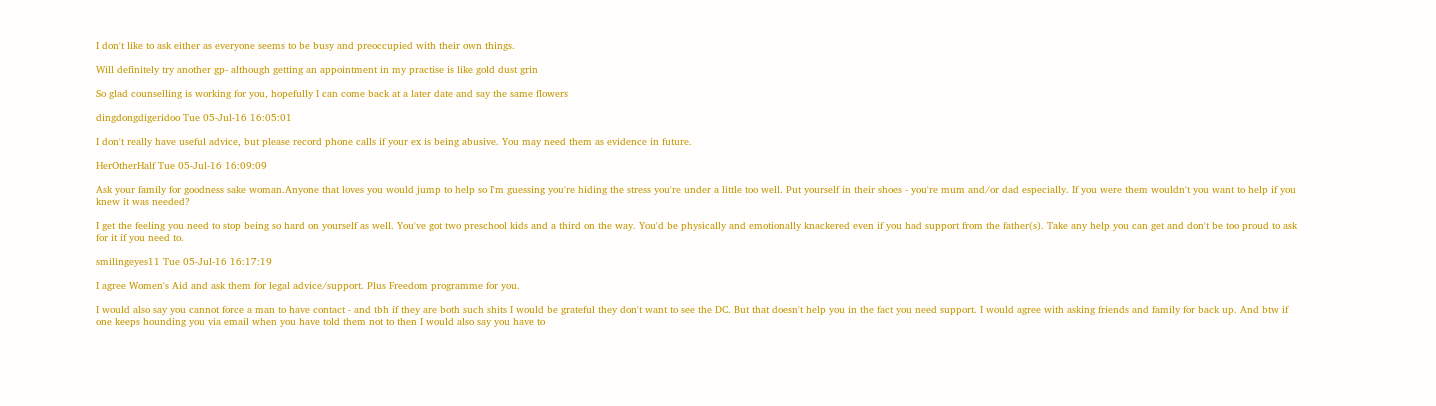I don't like to ask either as everyone seems to be busy and preoccupied with their own things.

Will definitely try another gp- although getting an appointment in my practise is like gold dust grin

So glad counselling is working for you, hopefully I can come back at a later date and say the same flowers

dingdongdigeridoo Tue 05-Jul-16 16:05:01

I don't really have useful advice, but please record phone calls if your ex is being abusive. You may need them as evidence in future.

HerOtherHalf Tue 05-Jul-16 16:09:09

Ask your family for goodness sake woman.Anyone that loves you would jump to help so I'm guessing you're hiding the stress you're under a little too well. Put yourself in their shoes - you're mum and/or dad especially. If you were them wouldn't you want to help if you knew it was needed?

I get the feeling you need to stop being so hard on yourself as well. You've got two preschool kids and a third on the way. You'd be physically and emotionally knackered even if you had support from the father(s). Take any help you can get and don't be too proud to ask for it if you need to.

smilingeyes11 Tue 05-Jul-16 16:17:19

I agree Women's Aid and ask them for legal advice/support. Plus Freedom programme for you.

I would also say you cannot force a man to have contact - and tbh if they are both such shits I would be grateful they don't want to see the DC. But that doesn't help you in the fact you need support. I would agree with asking friends and family for back up. And btw if one keeps hounding you via email when you have told them not to then I would also say you have to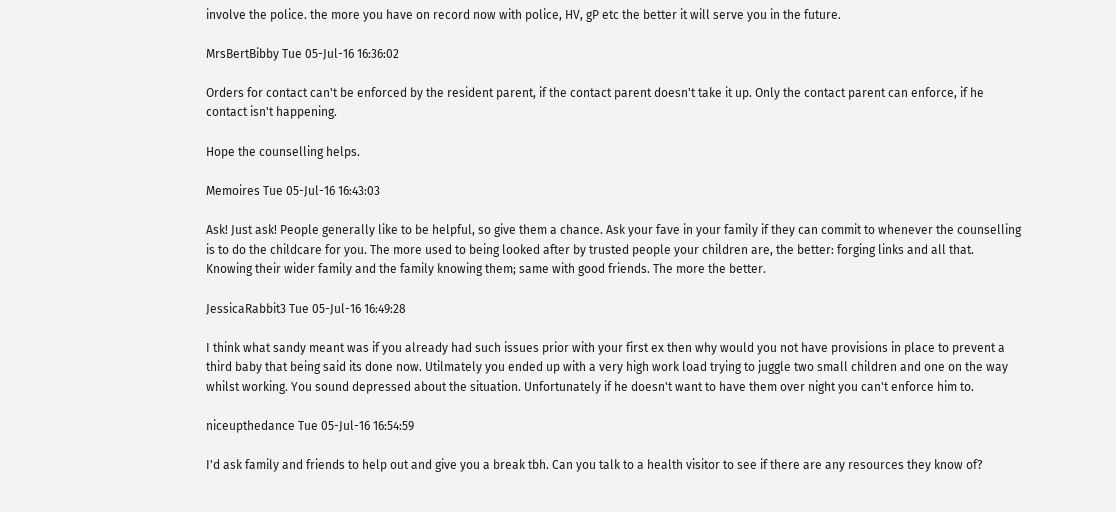involve the police. the more you have on record now with police, HV, gP etc the better it will serve you in the future.

MrsBertBibby Tue 05-Jul-16 16:36:02

Orders for contact can't be enforced by the resident parent, if the contact parent doesn't take it up. Only the contact parent can enforce, if he contact isn't happening.

Hope the counselling helps.

Memoires Tue 05-Jul-16 16:43:03

Ask! Just ask! People generally like to be helpful, so give them a chance. Ask your fave in your family if they can commit to whenever the counselling is to do the childcare for you. The more used to being looked after by trusted people your children are, the better: forging links and all that. Knowing their wider family and the family knowing them; same with good friends. The more the better.

JessicaRabbit3 Tue 05-Jul-16 16:49:28

I think what sandy meant was if you already had such issues prior with your first ex then why would you not have provisions in place to prevent a third baby that being said its done now. Utilmately you ended up with a very high work load trying to juggle two small children and one on the way whilst working. You sound depressed about the situation. Unfortunately if he doesn't want to have them over night you can't enforce him to.

niceupthedance Tue 05-Jul-16 16:54:59

I'd ask family and friends to help out and give you a break tbh. Can you talk to a health visitor to see if there are any resources they know of?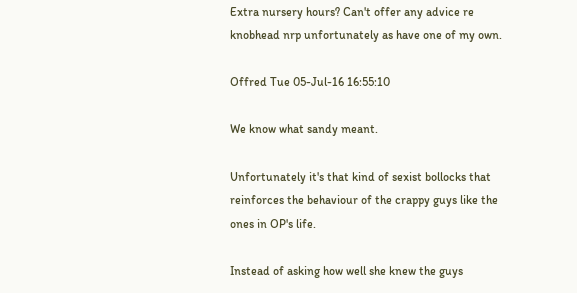Extra nursery hours? Can't offer any advice re knobhead nrp unfortunately as have one of my own.

Offred Tue 05-Jul-16 16:55:10

We know what sandy meant.

Unfortunately it's that kind of sexist bollocks that reinforces the behaviour of the crappy guys like the ones in OP's life.

Instead of asking how well she knew the guys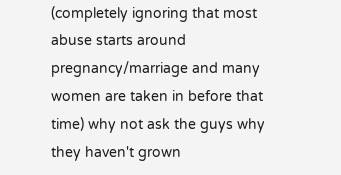(completely ignoring that most abuse starts around pregnancy/marriage and many women are taken in before that time) why not ask the guys why they haven't grown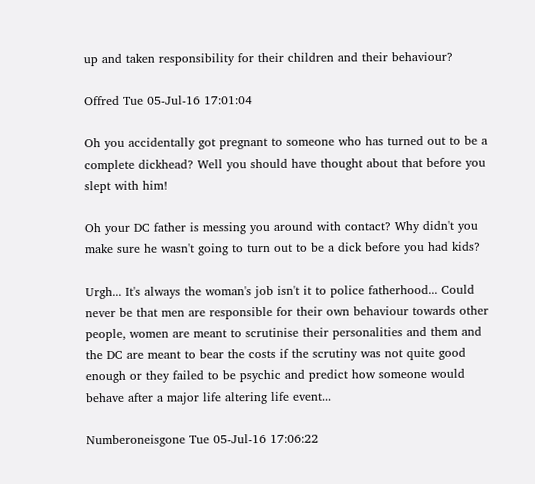up and taken responsibility for their children and their behaviour?

Offred Tue 05-Jul-16 17:01:04

Oh you accidentally got pregnant to someone who has turned out to be a complete dickhead? Well you should have thought about that before you slept with him!

Oh your DC father is messing you around with contact? Why didn't you make sure he wasn't going to turn out to be a dick before you had kids?

Urgh... It's always the woman's job isn't it to police fatherhood... Could never be that men are responsible for their own behaviour towards other people, women are meant to scrutinise their personalities and them and the DC are meant to bear the costs if the scrutiny was not quite good enough or they failed to be psychic and predict how someone would behave after a major life altering life event...

Numberoneisgone Tue 05-Jul-16 17:06:22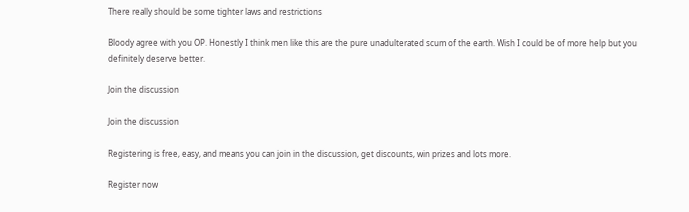There really should be some tighter laws and restrictions

Bloody agree with you OP. Honestly I think men like this are the pure unadulterated scum of the earth. Wish I could be of more help but you definitely deserve better.

Join the discussion

Join the discussion

Registering is free, easy, and means you can join in the discussion, get discounts, win prizes and lots more.

Register now